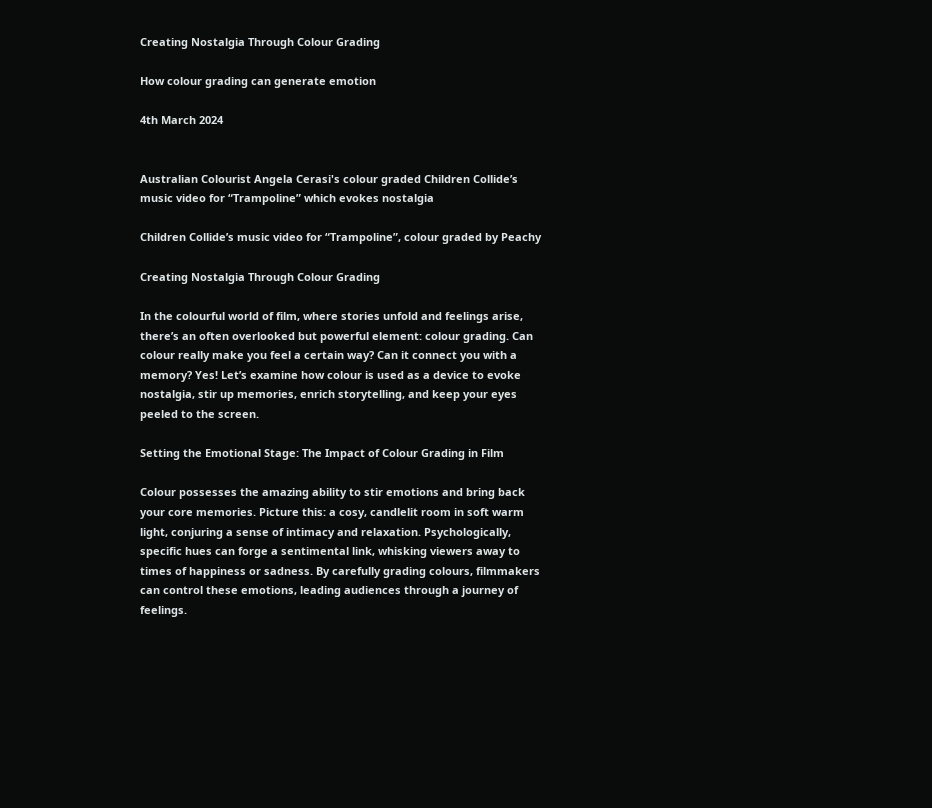Creating Nostalgia Through Colour Grading

How colour grading can generate emotion

4th March 2024


Australian Colourist Angela Cerasi's colour graded Children Collide’s music video for “Trampoline” which evokes nostalgia

Children Collide’s music video for “Trampoline”, colour graded by Peachy

Creating Nostalgia Through Colour Grading

In the colourful world of film, where stories unfold and feelings arise, there’s an often overlooked but powerful element: colour grading. Can colour really make you feel a certain way? Can it connect you with a memory? Yes! Let’s examine how colour is used as a device to evoke nostalgia, stir up memories, enrich storytelling, and keep your eyes peeled to the screen.

Setting the Emotional Stage: The Impact of Colour Grading in Film

Colour possesses the amazing ability to stir emotions and bring back your core memories. Picture this: a cosy, candlelit room in soft warm light, conjuring a sense of intimacy and relaxation. Psychologically, specific hues can forge a sentimental link, whisking viewers away to times of happiness or sadness. By carefully grading colours, filmmakers can control these emotions, leading audiences through a journey of feelings.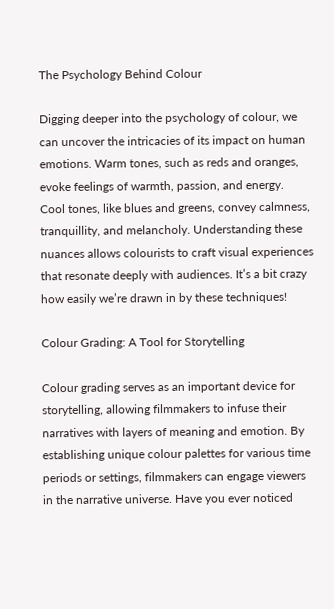The Psychology Behind Colour

Digging deeper into the psychology of colour, we can uncover the intricacies of its impact on human emotions. Warm tones, such as reds and oranges, evoke feelings of warmth, passion, and energy.  Cool tones, like blues and greens, convey calmness, tranquillity, and melancholy. Understanding these nuances allows colourists to craft visual experiences that resonate deeply with audiences. It’s a bit crazy how easily we’re drawn in by these techniques!

Colour Grading: A Tool for Storytelling

Colour grading serves as an important device for storytelling, allowing filmmakers to infuse their narratives with layers of meaning and emotion. By establishing unique colour palettes for various time periods or settings, filmmakers can engage viewers in the narrative universe. Have you ever noticed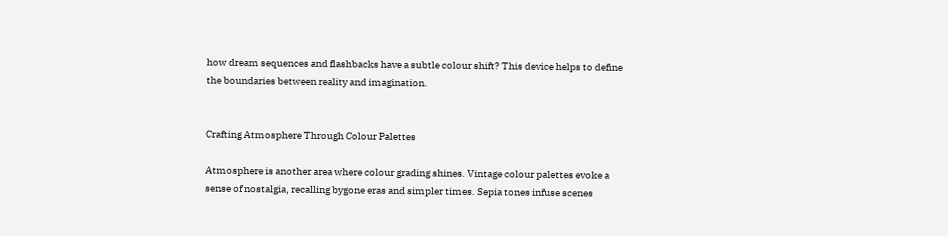how dream sequences and flashbacks have a subtle colour shift? This device helps to define the boundaries between reality and imagination.


Crafting Atmosphere Through Colour Palettes

Atmosphere is another area where colour grading shines. Vintage colour palettes evoke a sense of nostalgia, recalling bygone eras and simpler times. Sepia tones infuse scenes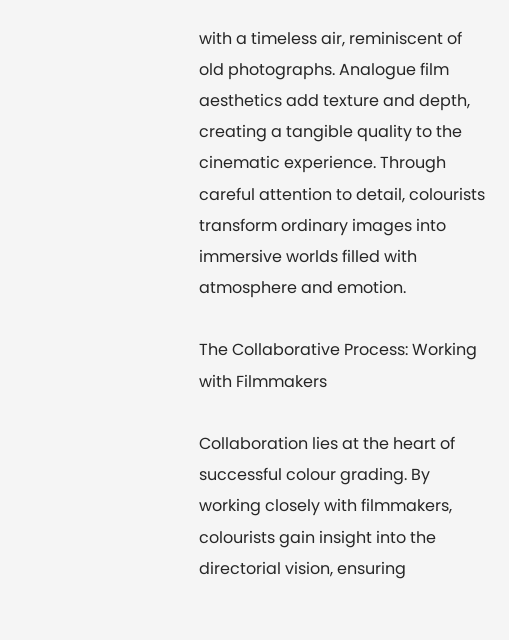with a timeless air, reminiscent of old photographs. Analogue film aesthetics add texture and depth, creating a tangible quality to the cinematic experience. Through careful attention to detail, colourists transform ordinary images into immersive worlds filled with atmosphere and emotion.

The Collaborative Process: Working with Filmmakers

Collaboration lies at the heart of successful colour grading. By working closely with filmmakers, colourists gain insight into the directorial vision, ensuring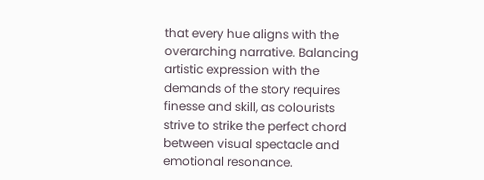that every hue aligns with the overarching narrative. Balancing artistic expression with the demands of the story requires finesse and skill, as colourists strive to strike the perfect chord between visual spectacle and emotional resonance.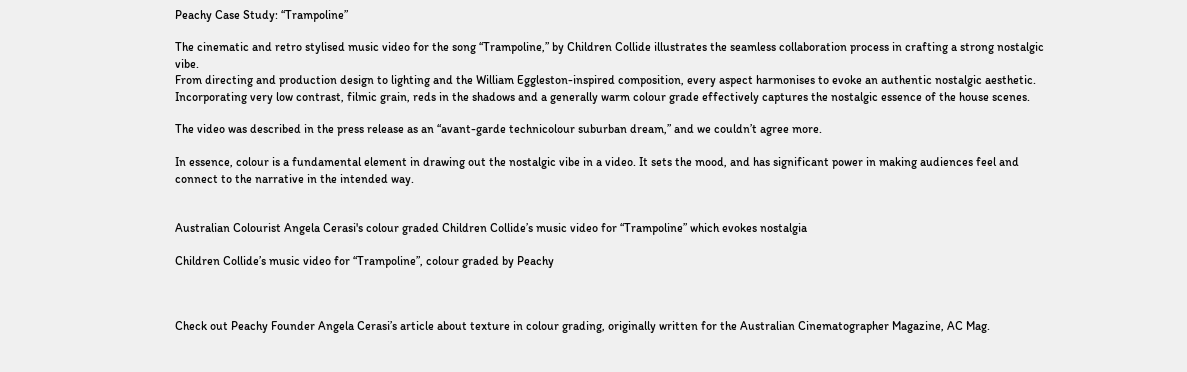Peachy Case Study: “Trampoline”

The cinematic and retro stylised music video for the song “Trampoline,” by Children Collide illustrates the seamless collaboration process in crafting a strong nostalgic vibe.
From directing and production design to lighting and the William Eggleston-inspired composition, every aspect harmonises to evoke an authentic nostalgic aesthetic. Incorporating very low contrast, filmic grain, reds in the shadows and a generally warm colour grade effectively captures the nostalgic essence of the house scenes.

The video was described in the press release as an “avant-garde technicolour suburban dream,” and we couldn’t agree more.

In essence, colour is a fundamental element in drawing out the nostalgic vibe in a video. It sets the mood, and has significant power in making audiences feel and connect to the narrative in the intended way.


Australian Colourist Angela Cerasi's colour graded Children Collide’s music video for “Trampoline” which evokes nostalgia

Children Collide’s music video for “Trampoline”, colour graded by Peachy



Check out Peachy Founder Angela Cerasi’s article about texture in colour grading, originally written for the Australian Cinematographer Magazine, AC Mag.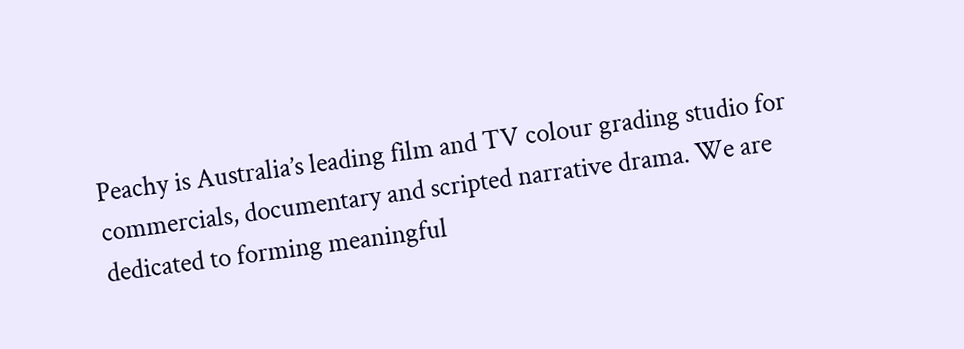Peachy is Australia’s leading film and TV colour grading studio for commercials, documentary and scripted narrative drama. We are dedicated to forming meaningful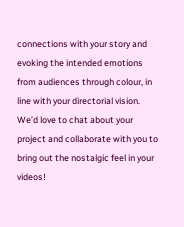connections with your story and evoking the intended emotions from audiences through colour, in line with your directorial vision. We’d love to chat about your project and collaborate with you to bring out the nostalgic feel in your videos!